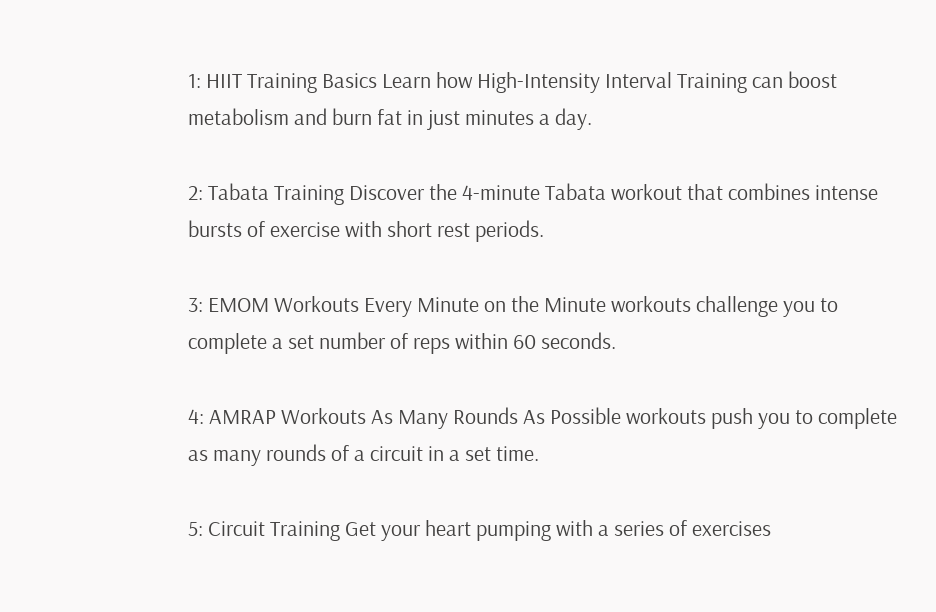1: HIIT Training Basics Learn how High-Intensity Interval Training can boost metabolism and burn fat in just minutes a day.

2: Tabata Training Discover the 4-minute Tabata workout that combines intense bursts of exercise with short rest periods.

3: EMOM Workouts Every Minute on the Minute workouts challenge you to complete a set number of reps within 60 seconds.

4: AMRAP Workouts As Many Rounds As Possible workouts push you to complete as many rounds of a circuit in a set time.

5: Circuit Training Get your heart pumping with a series of exercises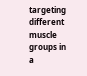targeting different muscle groups in a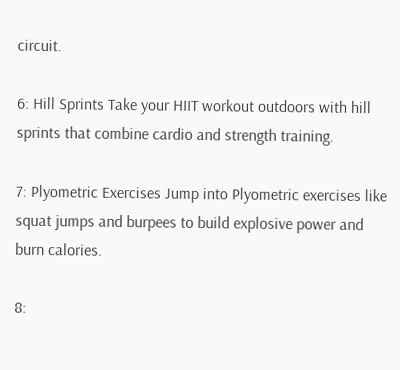circuit.

6: Hill Sprints Take your HIIT workout outdoors with hill sprints that combine cardio and strength training.

7: Plyometric Exercises Jump into Plyometric exercises like squat jumps and burpees to build explosive power and burn calories.

8: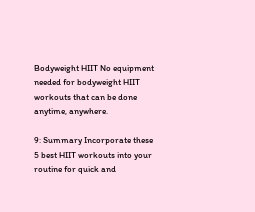Bodyweight HIIT No equipment needed for bodyweight HIIT workouts that can be done anytime, anywhere.

9: Summary Incorporate these 5 best HIIT workouts into your routine for quick and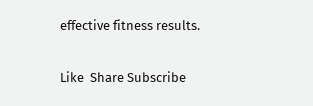effective fitness results.

Like  Share Subscribe